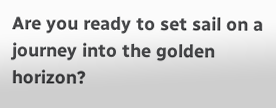Are you ready to set sail on a journey into the golden horizon?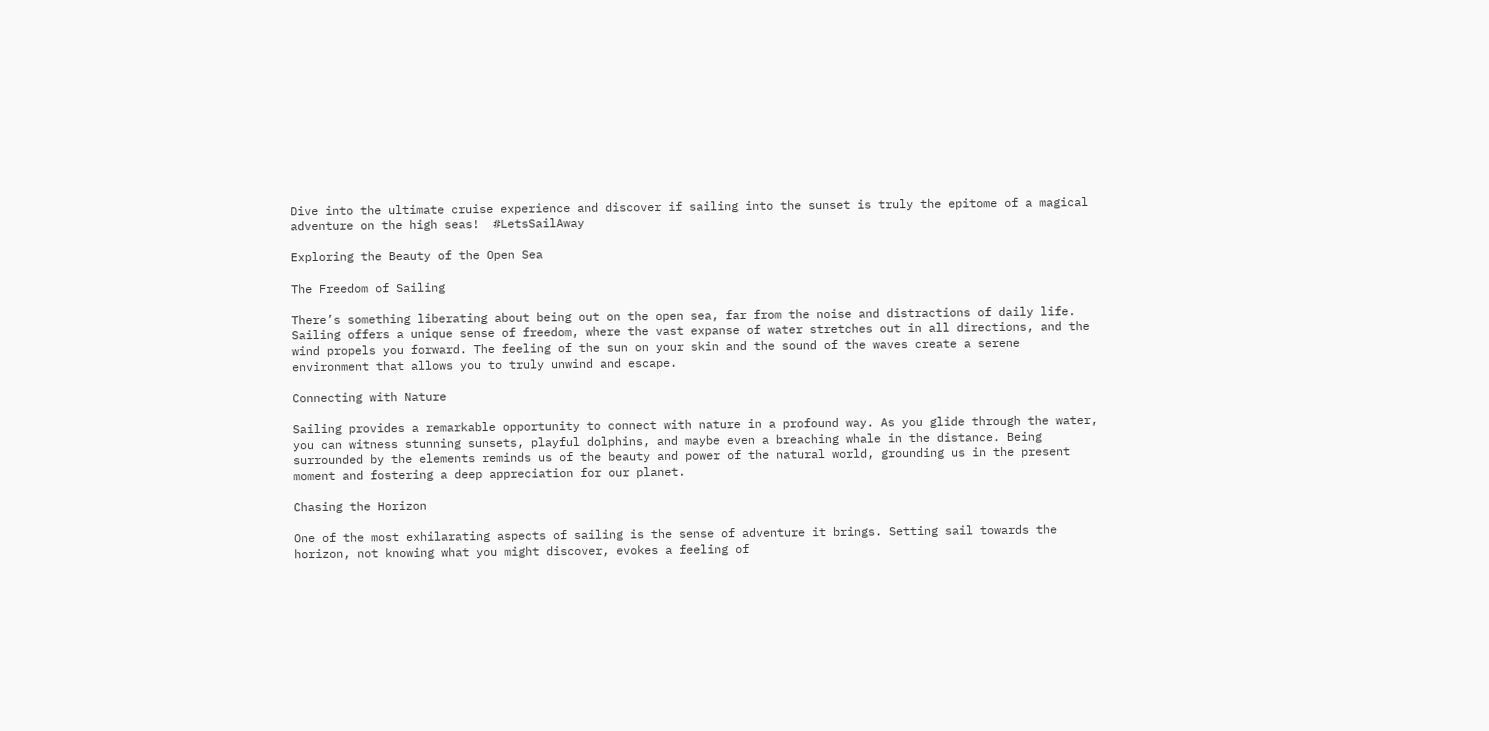Dive into the ultimate cruise experience and discover if sailing into the sunset is truly the epitome of a magical adventure on the high seas!  #LetsSailAway

Exploring the Beauty of the Open Sea

The Freedom of Sailing

There’s something liberating about being out on the open sea, far from the noise and distractions of daily life. Sailing offers a unique sense of freedom, where the vast expanse of water stretches out in all directions, and the wind propels you forward. The feeling of the sun on your skin and the sound of the waves create a serene environment that allows you to truly unwind and escape.

Connecting with Nature

Sailing provides a remarkable opportunity to connect with nature in a profound way. As you glide through the water, you can witness stunning sunsets, playful dolphins, and maybe even a breaching whale in the distance. Being surrounded by the elements reminds us of the beauty and power of the natural world, grounding us in the present moment and fostering a deep appreciation for our planet.

Chasing the Horizon

One of the most exhilarating aspects of sailing is the sense of adventure it brings. Setting sail towards the horizon, not knowing what you might discover, evokes a feeling of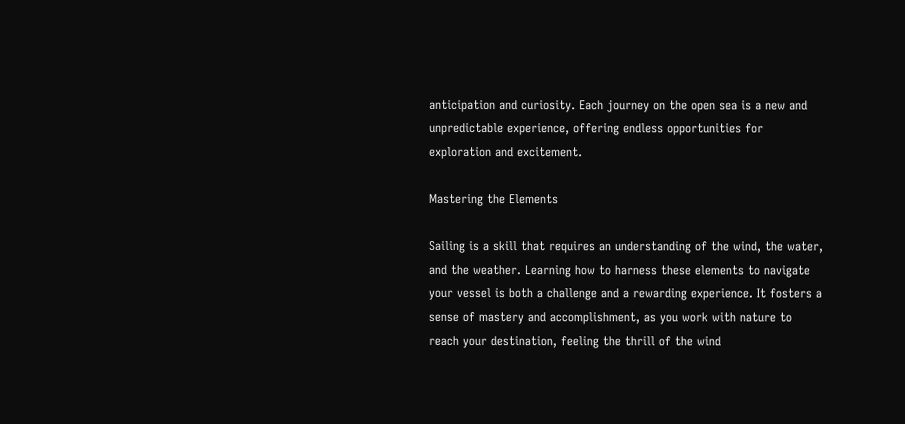anticipation and curiosity. Each journey on the open sea is a new and unpredictable experience, offering endless opportunities for exploration and excitement.

Mastering the Elements

Sailing is a skill that requires an understanding of the wind, the water, and the weather. Learning how to harness these elements to navigate your vessel is both a challenge and a rewarding experience. It fosters a sense of mastery and accomplishment, as you work with nature to reach your destination, feeling the thrill of the wind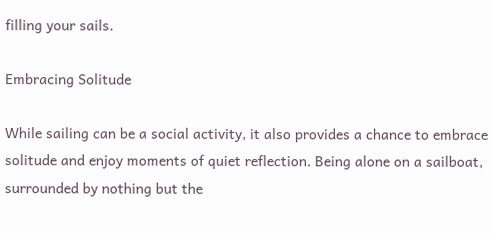filling your sails.

Embracing Solitude

While sailing can be a social activity, it also provides a chance to embrace solitude and enjoy moments of quiet reflection. Being alone on a sailboat, surrounded by nothing but the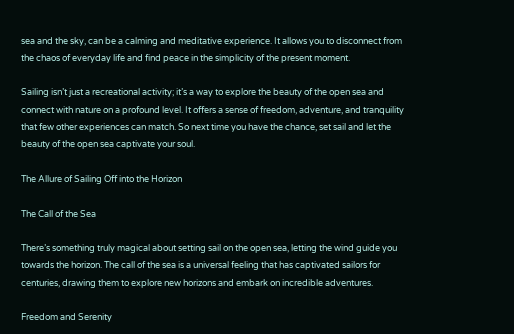sea and the sky, can be a calming and meditative experience. It allows you to disconnect from the chaos of everyday life and find peace in the simplicity of the present moment.

Sailing isn’t just a recreational activity; it’s a way to explore the beauty of the open sea and connect with nature on a profound level. It offers a sense of freedom, adventure, and tranquility that few other experiences can match. So next time you have the chance, set sail and let the beauty of the open sea captivate your soul.

The Allure of Sailing Off into the Horizon

The Call of the Sea

There’s something truly magical about setting sail on the open sea, letting the wind guide you towards the horizon. The call of the sea is a universal feeling that has captivated sailors for centuries, drawing them to explore new horizons and embark on incredible adventures.

Freedom and Serenity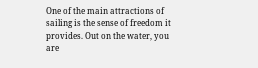One of the main attractions of sailing is the sense of freedom it provides. Out on the water, you are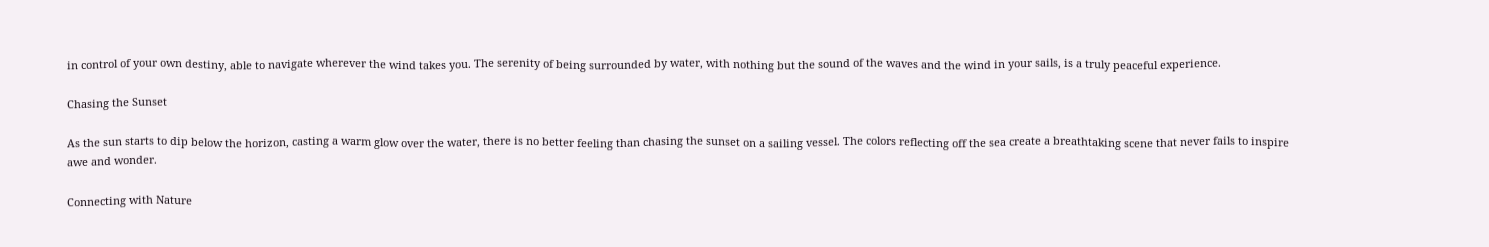in control of your own destiny, able to navigate wherever the wind takes you. The serenity of being surrounded by water, with nothing but the sound of the waves and the wind in your sails, is a truly peaceful experience.

Chasing the Sunset

As the sun starts to dip below the horizon, casting a warm glow over the water, there is no better feeling than chasing the sunset on a sailing vessel. The colors reflecting off the sea create a breathtaking scene that never fails to inspire awe and wonder.

Connecting with Nature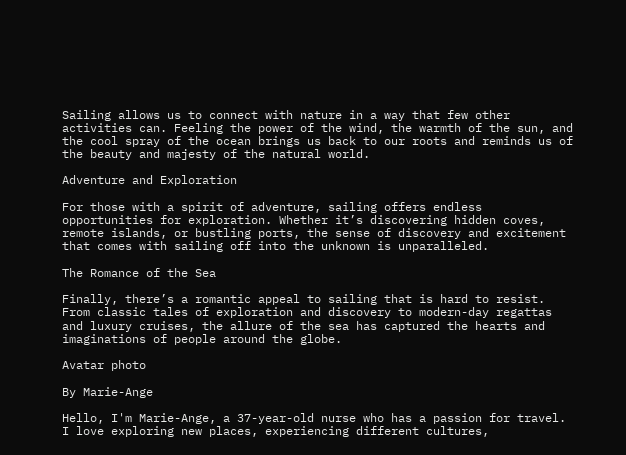Sailing allows us to connect with nature in a way that few other activities can. Feeling the power of the wind, the warmth of the sun, and the cool spray of the ocean brings us back to our roots and reminds us of the beauty and majesty of the natural world.

Adventure and Exploration

For those with a spirit of adventure, sailing offers endless opportunities for exploration. Whether it’s discovering hidden coves, remote islands, or bustling ports, the sense of discovery and excitement that comes with sailing off into the unknown is unparalleled.

The Romance of the Sea

Finally, there’s a romantic appeal to sailing that is hard to resist. From classic tales of exploration and discovery to modern-day regattas and luxury cruises, the allure of the sea has captured the hearts and imaginations of people around the globe.

Avatar photo

By Marie-Ange

Hello, I'm Marie-Ange, a 37-year-old nurse who has a passion for travel. I love exploring new places, experiencing different cultures,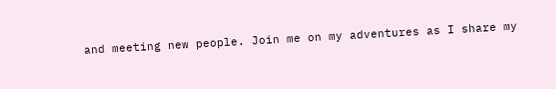and meeting new people. Join me on my adventures as I share my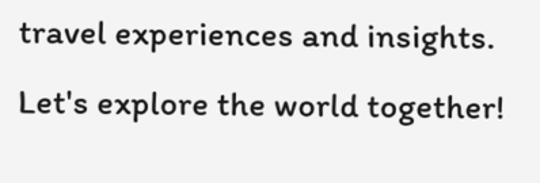travel experiences and insights. Let's explore the world together!